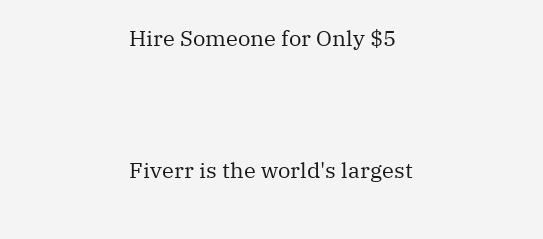Hire Someone for Only $5


Fiverr is the world's largest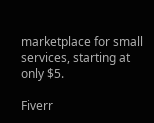marketplace for small services, starting at only $5.

Fiverr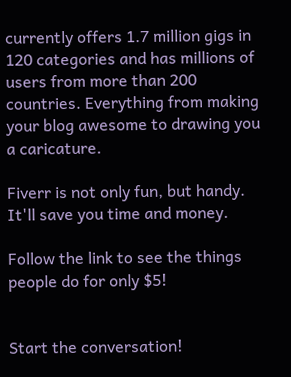currently offers 1.7 million gigs in 120 categories and has millions of users from more than 200 countries. Everything from making your blog awesome to drawing you a caricature.

Fiverr is not only fun, but handy. It'll save you time and money.

Follow the link to see the things people do for only $5!


Start the conversation!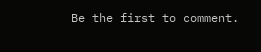Be the first to comment.